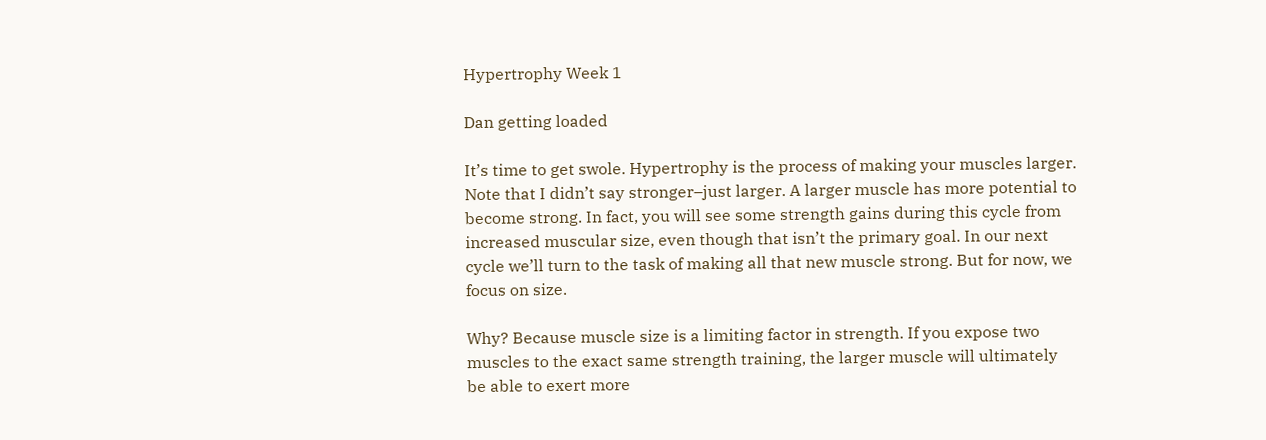Hypertrophy Week 1

Dan getting loaded

It’s time to get swole. Hypertrophy is the process of making your muscles larger. Note that I didn’t say stronger–just larger. A larger muscle has more potential to become strong. In fact, you will see some strength gains during this cycle from increased muscular size, even though that isn’t the primary goal. In our next cycle we’ll turn to the task of making all that new muscle strong. But for now, we focus on size.

Why? Because muscle size is a limiting factor in strength. If you expose two muscles to the exact same strength training, the larger muscle will ultimately be able to exert more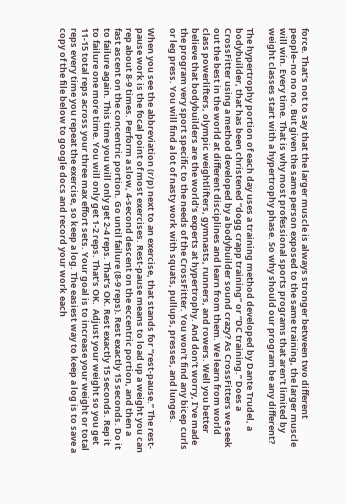force. That’s not to say that the larger muscle is always stronger between two different people–no no no. But given the same person exposed to the same training, the larger muscle will win. Every time. That is why most professional sports programs that aren’t limited by weight classes start with a hypertrophy phase. So why should our program be any different?

The hypertrophy portion of each day uses a training method developed by Dante Trudel, a bodybuilder, that has been christened “dogg crapp training” or “DC training.” Does a CrossFitter using a method developed by a bodybuilder sound crazy? As CrossFitters we seek out the best in the world at different disciplines and learn from them. We learn from world class powerlifters, olympic weightlifters, gymnasts, runners, and rowers. Well you better believe that bodybuilders are the world’s experts at hypertrophy. And don’t worry, I’ve made the program very sport specific to the needs of the CrossFitter. You won’t find any bicep curls or leg press. You will find a lot of nasty work with squats, pullups, presses, and lunges.

When you see the abbreviation (r/p) next to an exercise, that stands for “rest-pause.” The rest-pause work is the focal point of most exercises. Rest-pause means to load up a weight you can rep about 8-9 times. Perform a slow, 4-second descent on the eccentric portion, and then a fast ascent on the concentric portion. Go until failure (8-9 reps). Rest exactly 15 seconds. Do it to failure again. This time you will only get 2-4 reps. That’s OK. Rest exactly 15 seconds. Rep it to failure one more time. You will only get 1-2 reps. That’s OK.  Adjust your weight so you get 11-15 total reps across your three max effort sets. Your goal is to increase your weight or total reps every time you repeat the exercise, so keep a log. The easiest way to keep a log is to save a copy of the file below to google docs and record your work each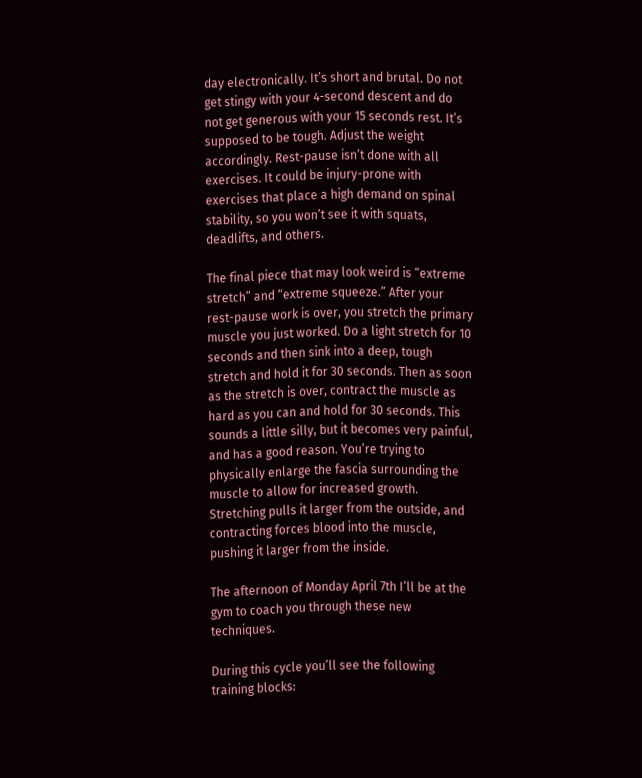day electronically. It’s short and brutal. Do not get stingy with your 4-second descent and do not get generous with your 15 seconds rest. It’s supposed to be tough. Adjust the weight accordingly. Rest-pause isn’t done with all exercises. It could be injury-prone with exercises that place a high demand on spinal stability, so you won’t see it with squats, deadlifts, and others.

The final piece that may look weird is “extreme stretch” and “extreme squeeze.” After your rest-pause work is over, you stretch the primary muscle you just worked. Do a light stretch for 10 seconds and then sink into a deep, tough stretch and hold it for 30 seconds. Then as soon as the stretch is over, contract the muscle as hard as you can and hold for 30 seconds. This sounds a little silly, but it becomes very painful, and has a good reason. You’re trying to physically enlarge the fascia surrounding the muscle to allow for increased growth. Stretching pulls it larger from the outside, and contracting forces blood into the muscle, pushing it larger from the inside.

The afternoon of Monday April 7th I’ll be at the gym to coach you through these new techniques.

During this cycle you’ll see the following training blocks: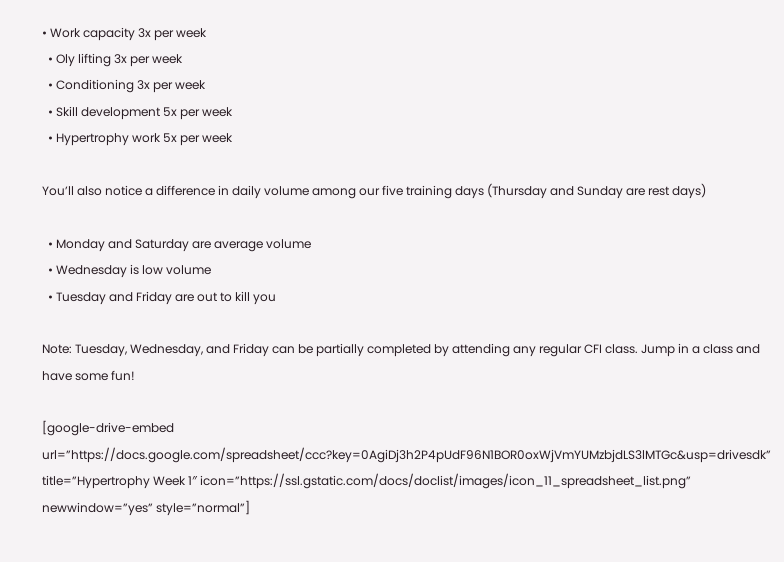• Work capacity 3x per week
  • Oly lifting 3x per week
  • Conditioning 3x per week
  • Skill development 5x per week
  • Hypertrophy work 5x per week

You’ll also notice a difference in daily volume among our five training days (Thursday and Sunday are rest days)

  • Monday and Saturday are average volume
  • Wednesday is low volume
  • Tuesday and Friday are out to kill you

Note: Tuesday, Wednesday, and Friday can be partially completed by attending any regular CFI class. Jump in a class and have some fun!

[google-drive-embed url=”https://docs.google.com/spreadsheet/ccc?key=0AgiDj3h2P4pUdF96N1BOR0oxWjVmYUMzbjdLS3lMTGc&usp=drivesdk” title=”Hypertrophy Week 1″ icon=”https://ssl.gstatic.com/docs/doclist/images/icon_11_spreadsheet_list.png” newwindow=”yes” style=”normal”]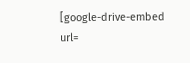[google-drive-embed url=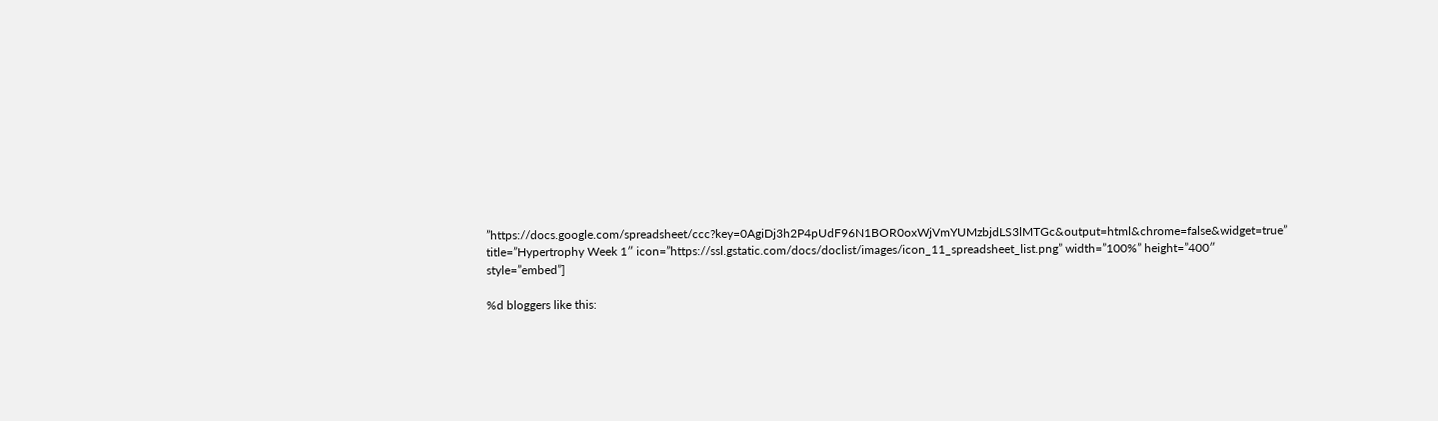”https://docs.google.com/spreadsheet/ccc?key=0AgiDj3h2P4pUdF96N1BOR0oxWjVmYUMzbjdLS3lMTGc&output=html&chrome=false&widget=true” title=”Hypertrophy Week 1″ icon=”https://ssl.gstatic.com/docs/doclist/images/icon_11_spreadsheet_list.png” width=”100%” height=”400″ style=”embed”]

%d bloggers like this: